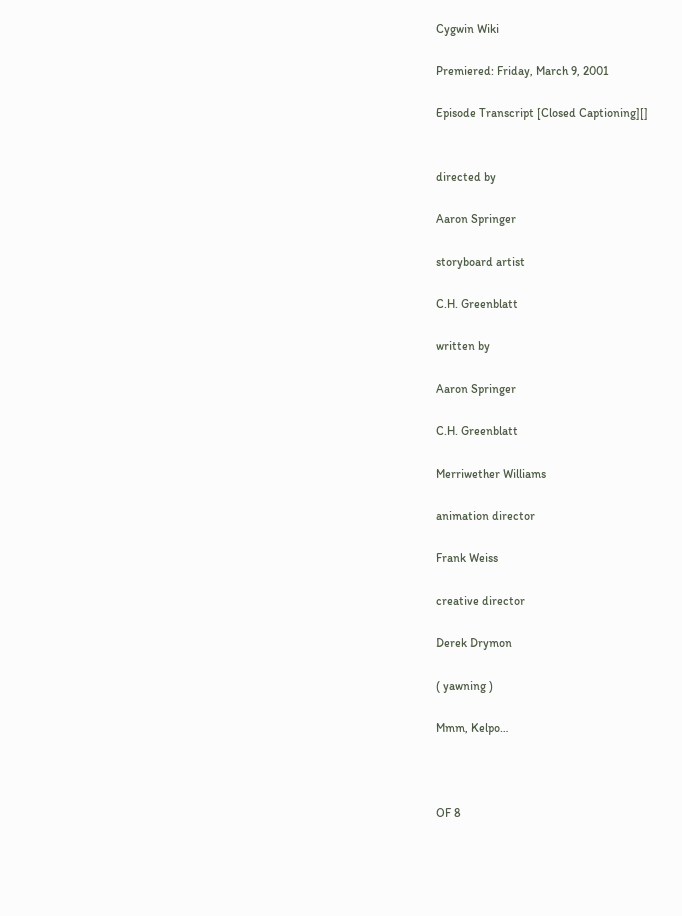Cygwin Wiki

Premiered: Friday, March 9, 2001

Episode Transcript [Closed Captioning][]


directed by

Aaron Springer

storyboard artist

C.H. Greenblatt

written by

Aaron Springer

C.H. Greenblatt

Merriwether Williams

animation director

Frank Weiss

creative director

Derek Drymon

( yawning )

Mmm, Kelpo…



OF 8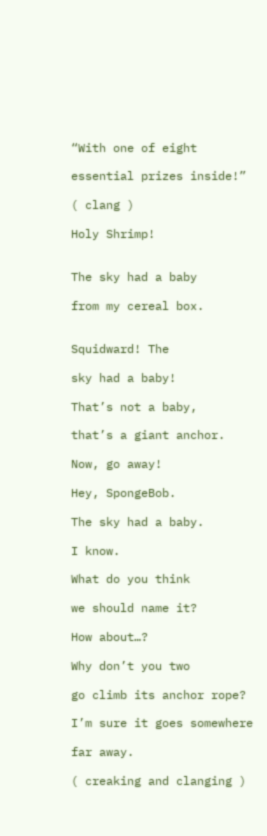“With one of eight

essential prizes inside!”

( clang )

Holy Shrimp!


The sky had a baby

from my cereal box.


Squidward! The

sky had a baby!

That’s not a baby,

that’s a giant anchor.

Now, go away!

Hey, SpongeBob.

The sky had a baby.

I know.

What do you think

we should name it?

How about…?

Why don’t you two

go climb its anchor rope?

I’m sure it goes somewhere

far away.

( creaking and clanging )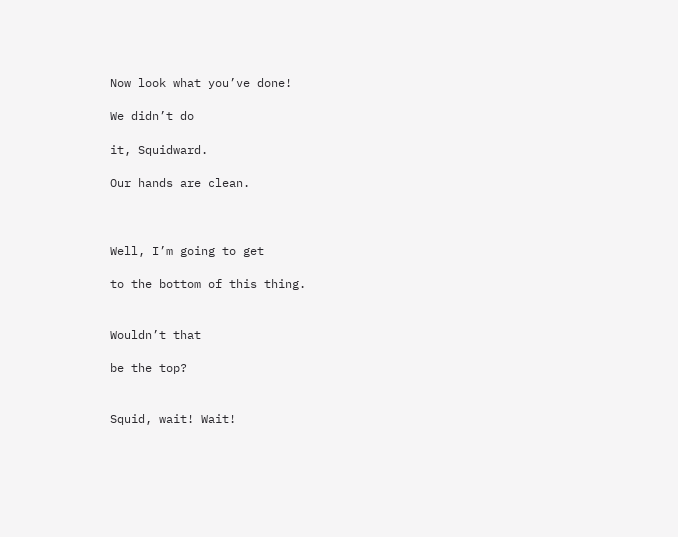Now look what you’ve done!

We didn’t do

it, Squidward.

Our hands are clean.



Well, I’m going to get

to the bottom of this thing.


Wouldn’t that

be the top?


Squid, wait! Wait!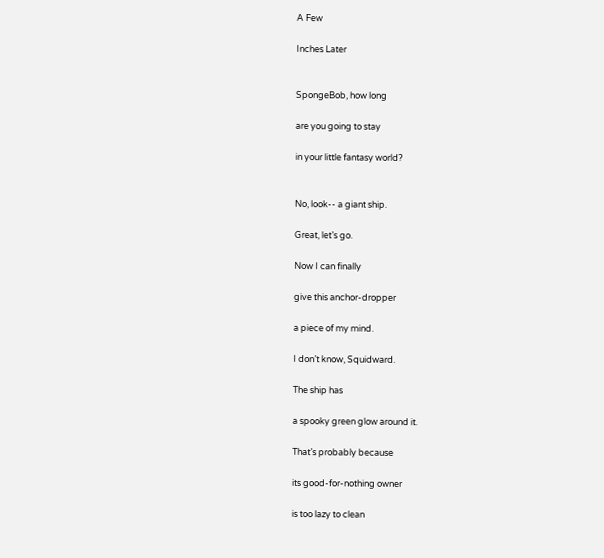A Few

Inches Later


SpongeBob, how long

are you going to stay

in your little fantasy world?


No, look-- a giant ship.

Great, let’s go.

Now I can finally

give this anchor-dropper

a piece of my mind.

I don’t know, Squidward.

The ship has

a spooky green glow around it.

That’s probably because

its good-for-nothing owner

is too lazy to clean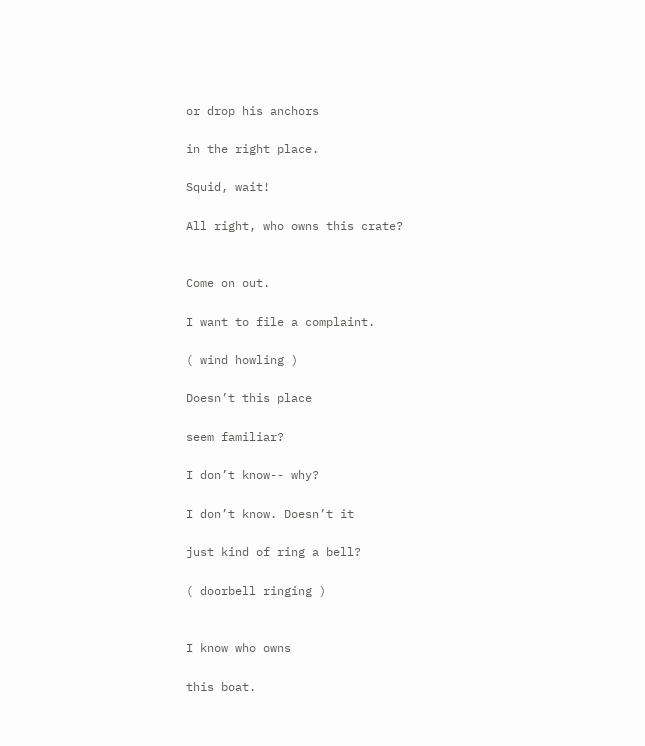or drop his anchors

in the right place.

Squid, wait!

All right, who owns this crate?


Come on out.

I want to file a complaint.

( wind howling )

Doesn’t this place

seem familiar?

I don’t know-- why?

I don’t know. Doesn’t it

just kind of ring a bell?

( doorbell ringing )


I know who owns

this boat.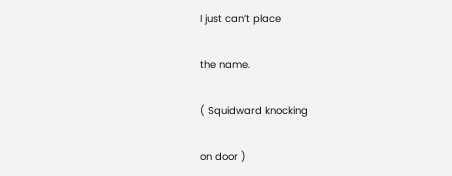I just can’t place

the name.

( Squidward knocking

on door )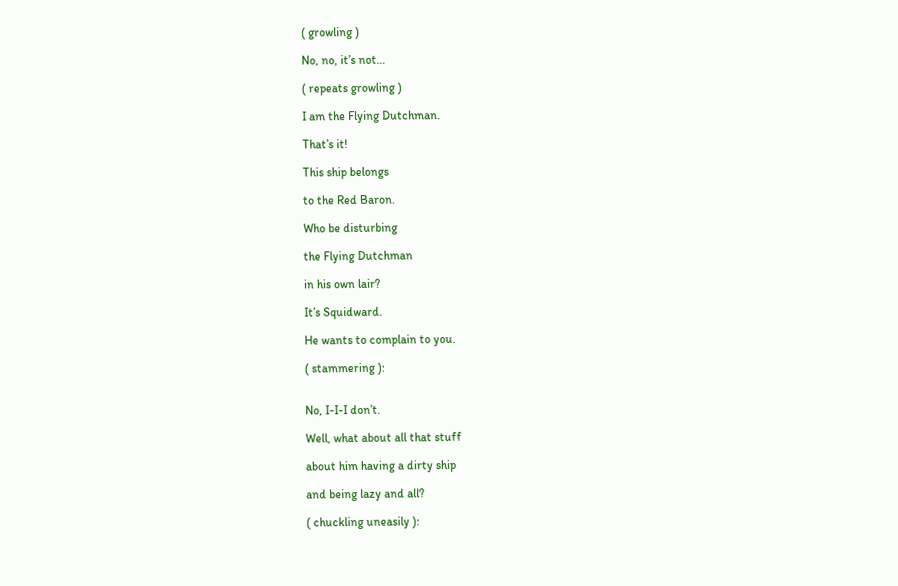( growling )

No, no, it’s not…

( repeats growling )

I am the Flying Dutchman.

That’s it!

This ship belongs

to the Red Baron.

Who be disturbing

the Flying Dutchman

in his own lair?

It’s Squidward.

He wants to complain to you.

( stammering ):


No, I-I-I don’t.

Well, what about all that stuff

about him having a dirty ship

and being lazy and all?

( chuckling uneasily ):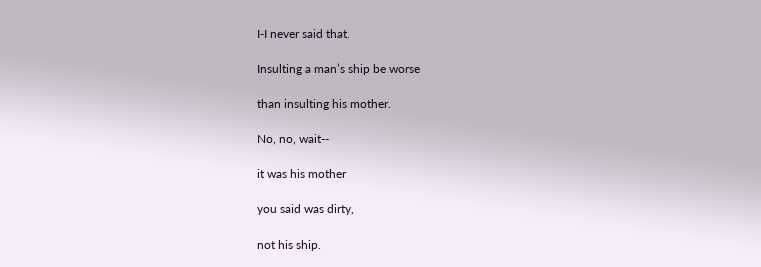I-I never said that.

Insulting a man’s ship be worse

than insulting his mother.

No, no, wait--

it was his mother

you said was dirty,

not his ship.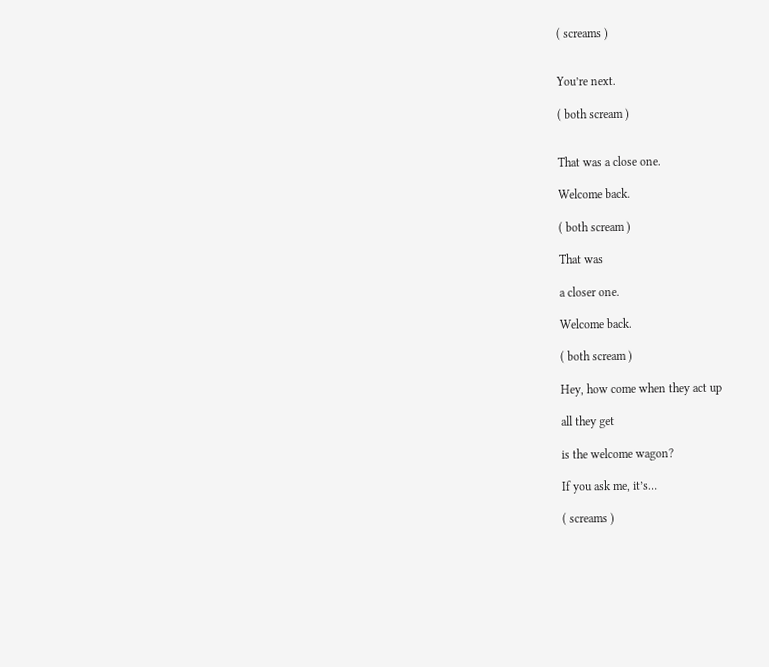( screams )


You’re next.

( both scream )


That was a close one.

Welcome back.

( both scream )

That was

a closer one.

Welcome back.

( both scream )

Hey, how come when they act up

all they get

is the welcome wagon?

If you ask me, it’s…

( screams )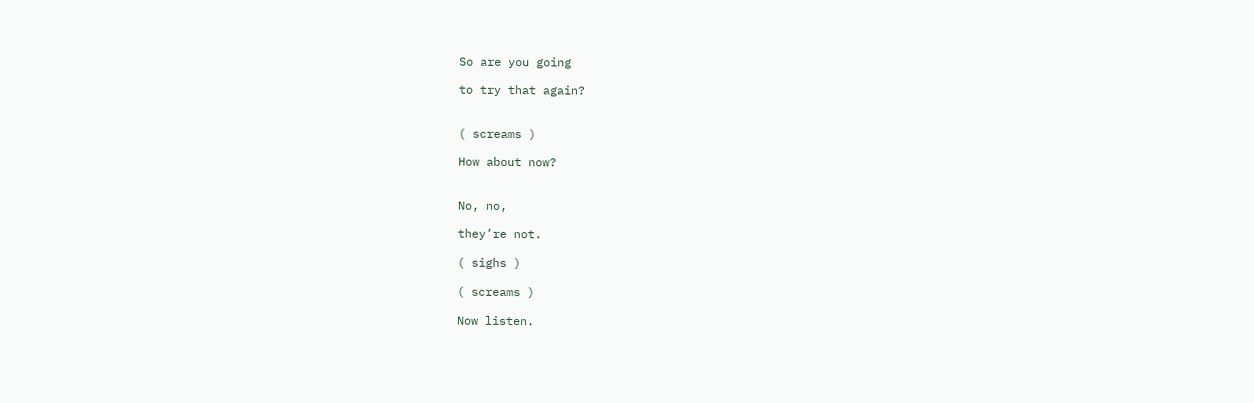So are you going

to try that again?


( screams )

How about now?


No, no,

they’re not.

( sighs )

( screams )

Now listen.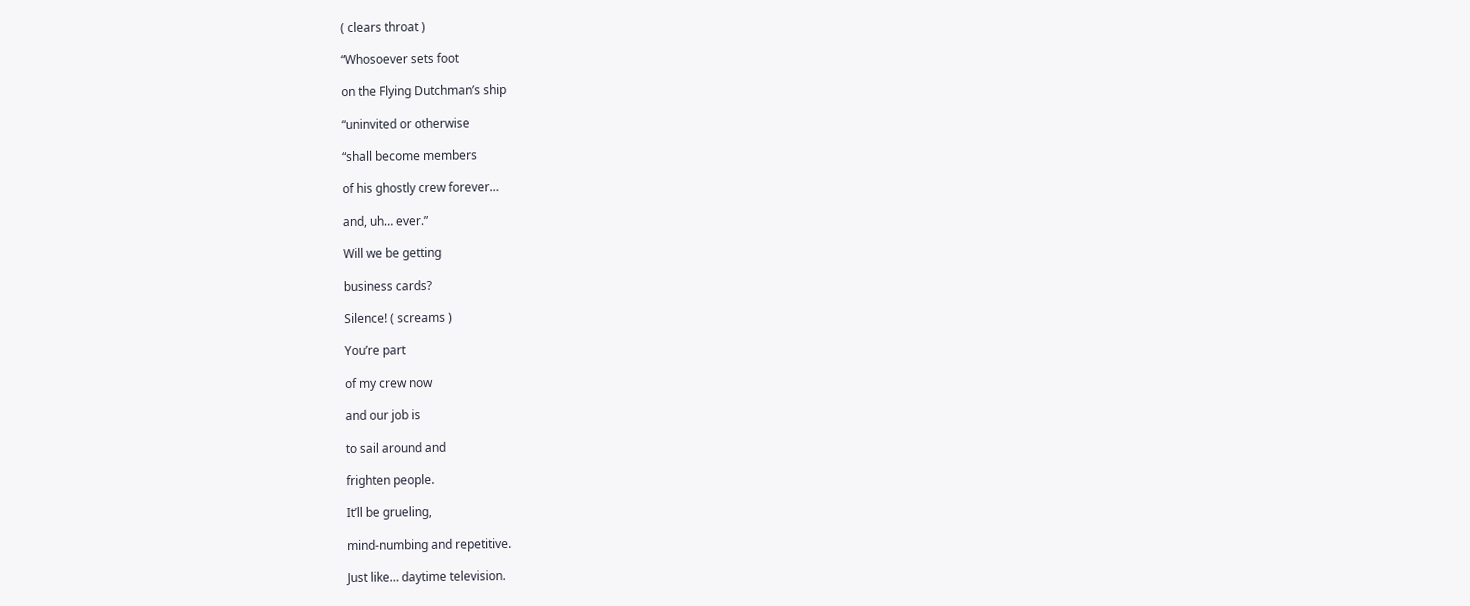( clears throat )

“Whosoever sets foot

on the Flying Dutchman’s ship

“uninvited or otherwise

“shall become members

of his ghostly crew forever…

and, uh… ever.”

Will we be getting

business cards?

Silence! ( screams )

You’re part

of my crew now

and our job is

to sail around and

frighten people.

It’ll be grueling,

mind-numbing and repetitive.

Just like… daytime television.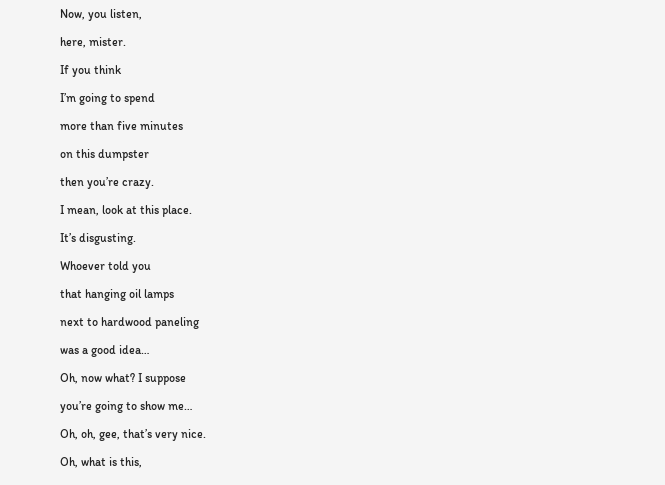Now, you listen,

here, mister.

If you think

I’m going to spend

more than five minutes

on this dumpster

then you’re crazy.

I mean, look at this place.

It’s disgusting.

Whoever told you

that hanging oil lamps

next to hardwood paneling

was a good idea…

Oh, now what? I suppose

you’re going to show me…

Oh, oh, gee, that’s very nice.

Oh, what is this,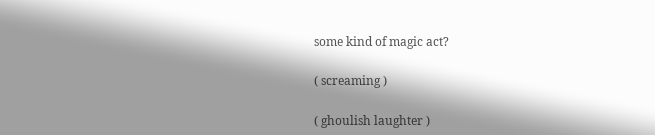some kind of magic act?

( screaming )

( ghoulish laughter )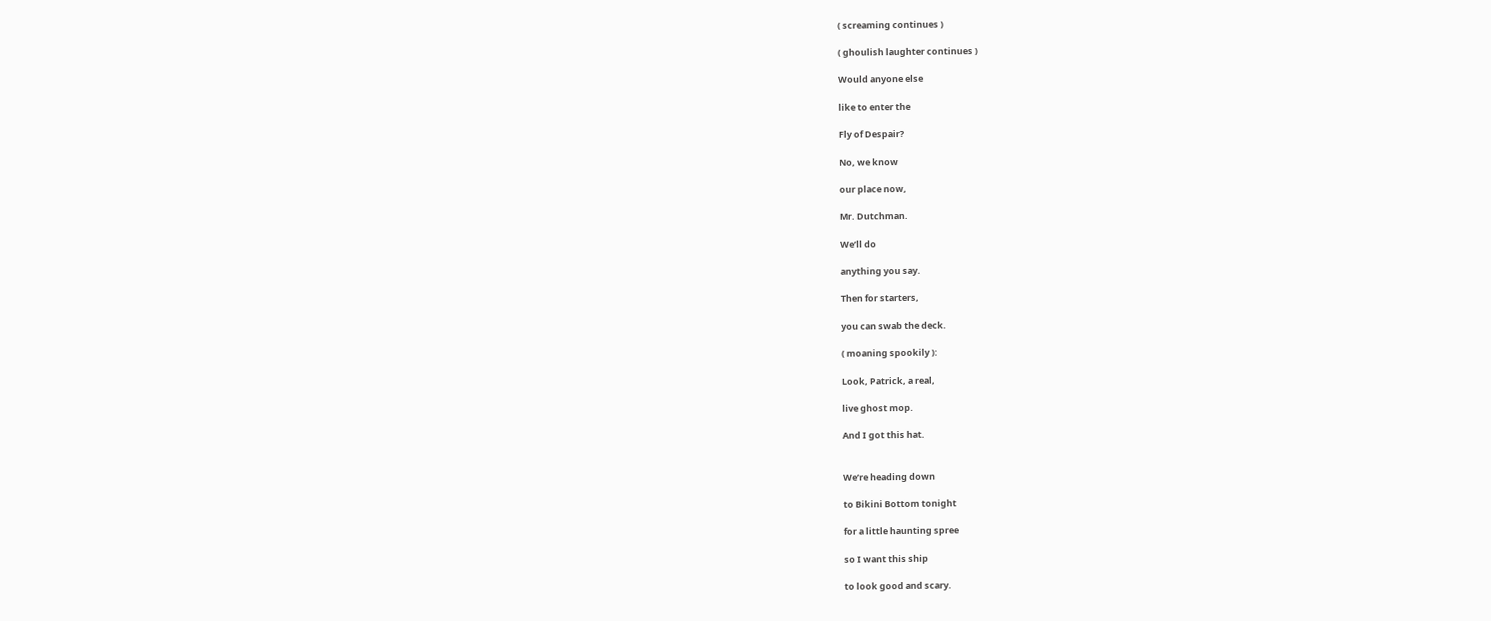( screaming continues )

( ghoulish laughter continues )

Would anyone else

like to enter the

Fly of Despair?

No, we know

our place now,

Mr. Dutchman.

We’ll do

anything you say.

Then for starters,

you can swab the deck.

( moaning spookily ):

Look, Patrick, a real,

live ghost mop.

And I got this hat.


We’re heading down

to Bikini Bottom tonight

for a little haunting spree

so I want this ship

to look good and scary.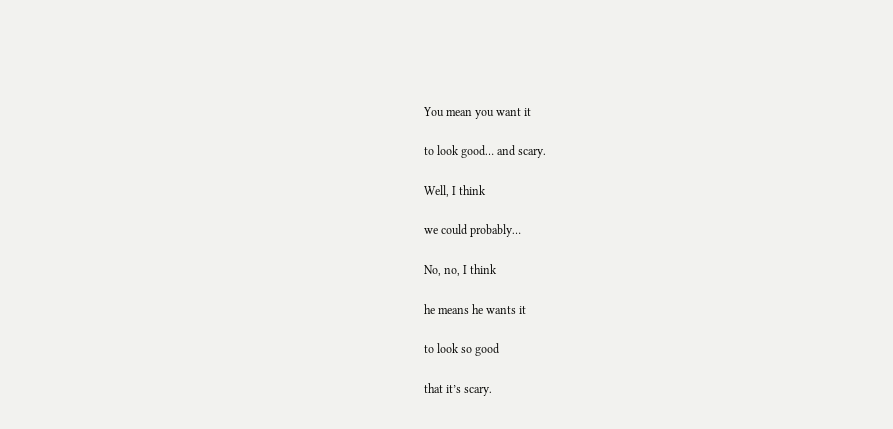You mean you want it

to look good… and scary.

Well, I think

we could probably…

No, no, I think

he means he wants it

to look so good

that it’s scary.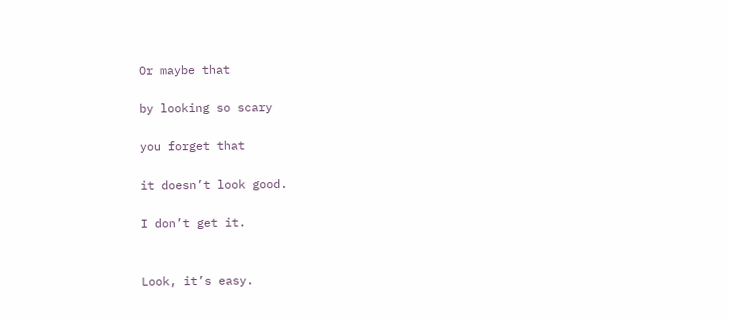Or maybe that

by looking so scary

you forget that

it doesn’t look good.

I don’t get it.


Look, it’s easy.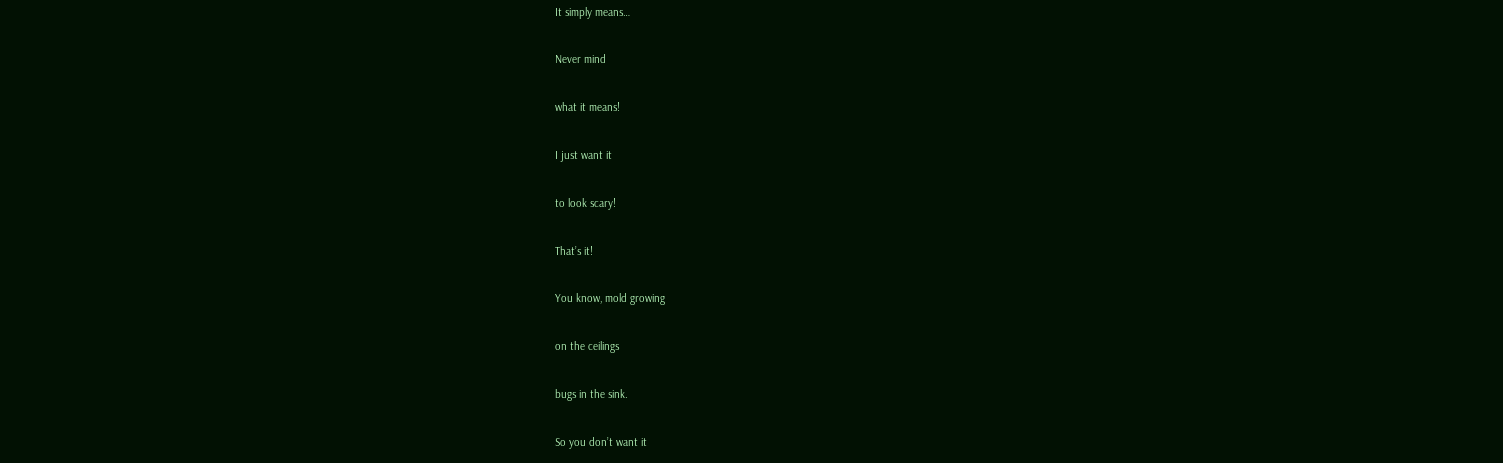It simply means…

Never mind

what it means!

I just want it

to look scary!

That’s it!

You know, mold growing

on the ceilings

bugs in the sink.

So you don’t want it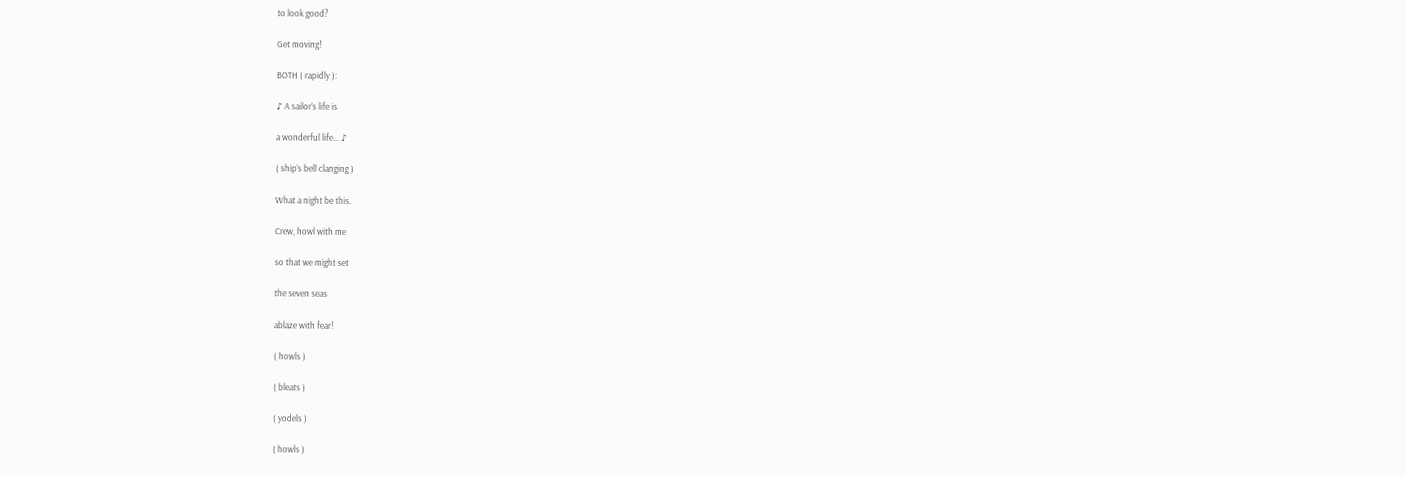to look good?

Get moving!

BOTH ( rapidly ):

♪ A sailor’s life is

a wonderful life… ♪

( ship’s bell clanging )

What a night be this.

Crew, howl with me

so that we might set

the seven seas

ablaze with fear!

( howls )

( bleats )

( yodels )

( howls )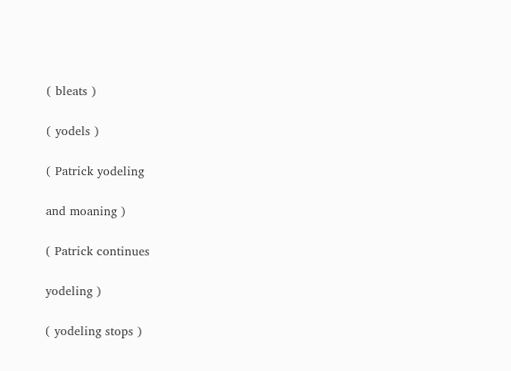( bleats )

( yodels )

( Patrick yodeling

and moaning )

( Patrick continues

yodeling )

( yodeling stops )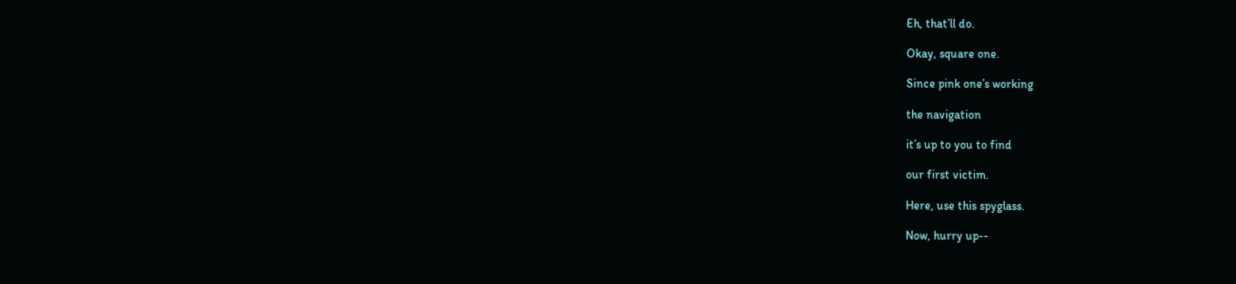Eh, that’ll do.

Okay, square one.

Since pink one’s working

the navigation

it’s up to you to find

our first victim.

Here, use this spyglass.

Now, hurry up--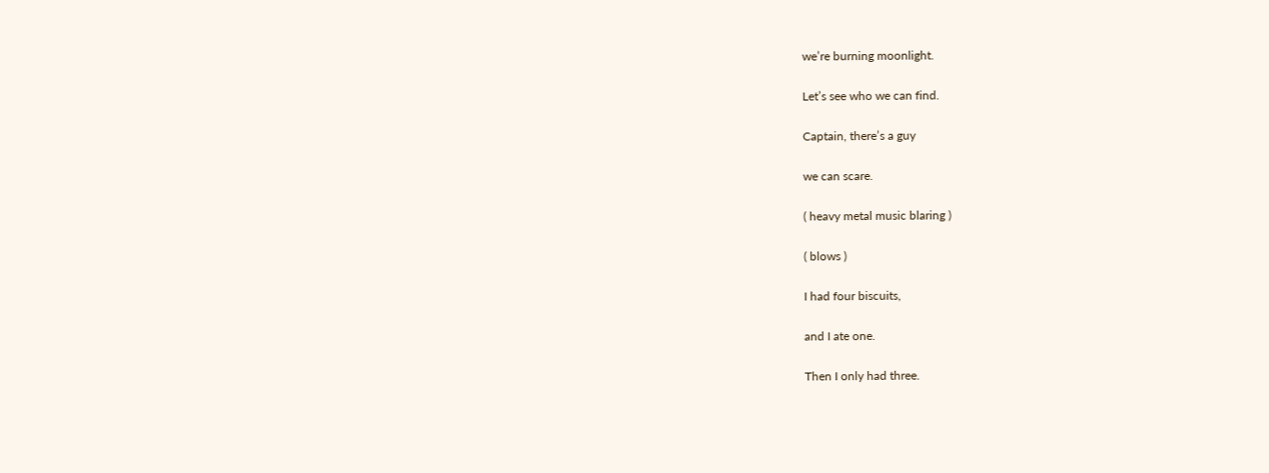we’re burning moonlight.

Let’s see who we can find.

Captain, there’s a guy

we can scare.

( heavy metal music blaring )

( blows )

I had four biscuits,

and I ate one.

Then I only had three.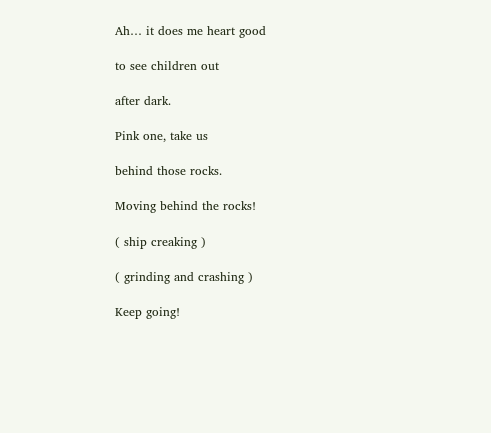Ah… it does me heart good

to see children out

after dark.

Pink one, take us

behind those rocks.

Moving behind the rocks!

( ship creaking )

( grinding and crashing )

Keep going!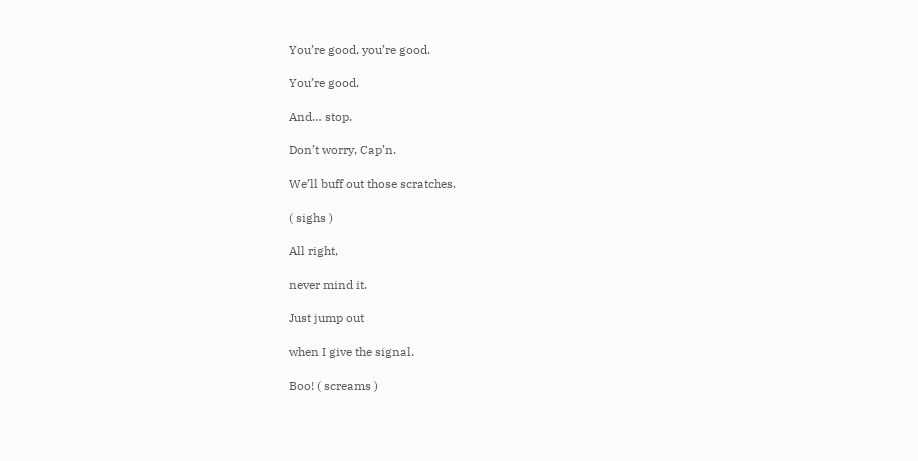You’re good, you’re good.

You’re good.

And… stop.

Don’t worry, Cap’n.

We’ll buff out those scratches.

( sighs )

All right,

never mind it.

Just jump out

when I give the signal.

Boo! ( screams )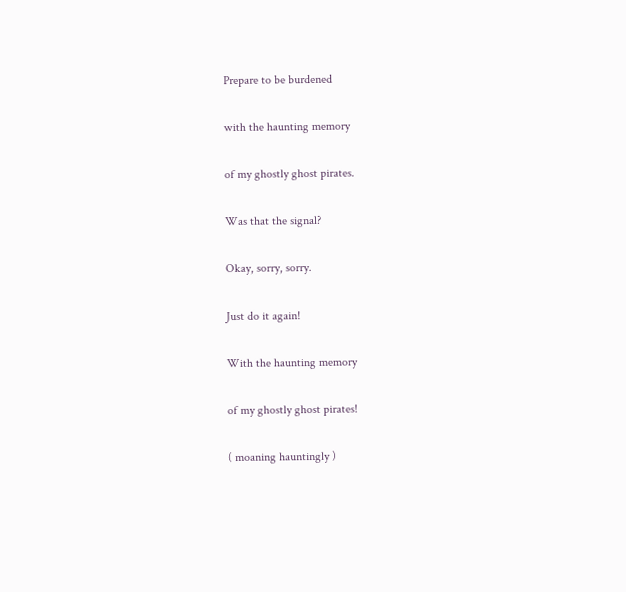Prepare to be burdened

with the haunting memory

of my ghostly ghost pirates.

Was that the signal?

Okay, sorry, sorry.

Just do it again!

With the haunting memory

of my ghostly ghost pirates!

( moaning hauntingly )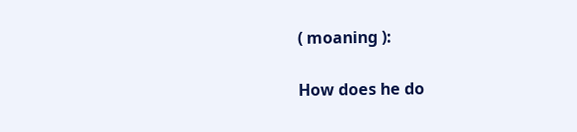( moaning ):

How does he do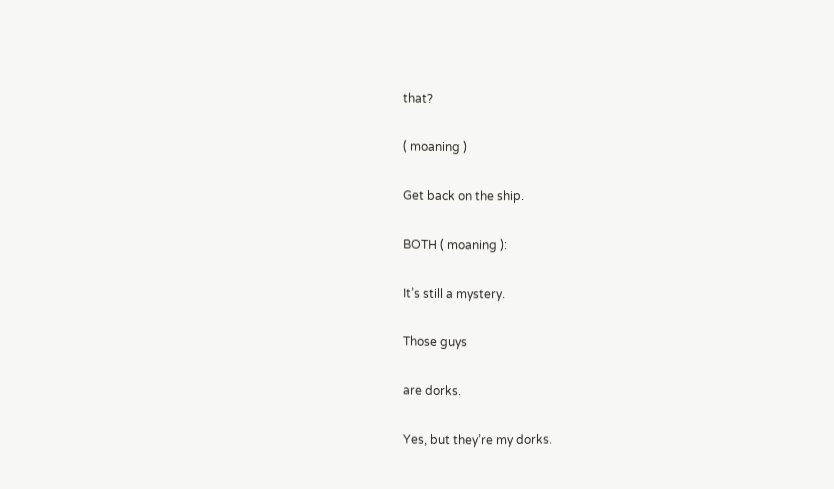that?

( moaning )

Get back on the ship.

BOTH ( moaning ):

It’s still a mystery.

Those guys

are dorks.

Yes, but they’re my dorks.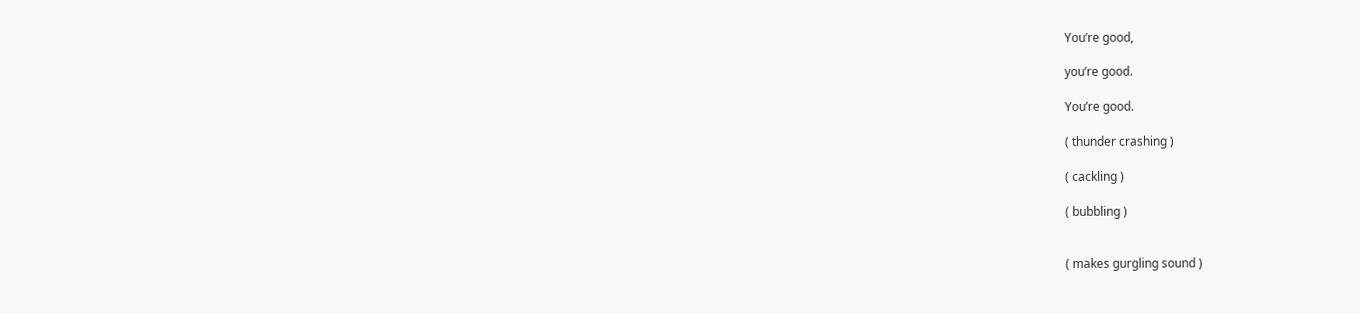You’re good,

you’re good.

You’re good.

( thunder crashing )

( cackling )

( bubbling )


( makes gurgling sound )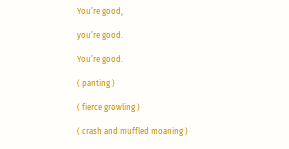You’re good,

you’re good.

You’re good.

( panting )

( fierce growling )

( crash and muffled moaning )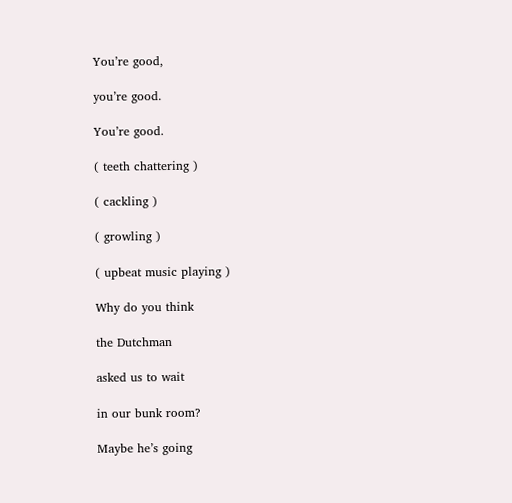You’re good,

you’re good.

You’re good.

( teeth chattering )

( cackling )

( growling )

( upbeat music playing )

Why do you think

the Dutchman

asked us to wait

in our bunk room?

Maybe he’s going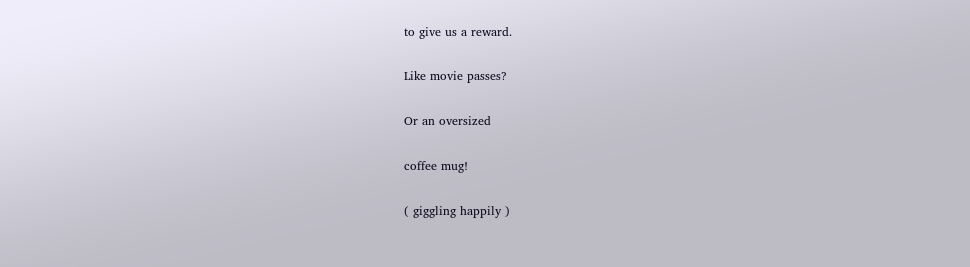to give us a reward.

Like movie passes?

Or an oversized

coffee mug!

( giggling happily )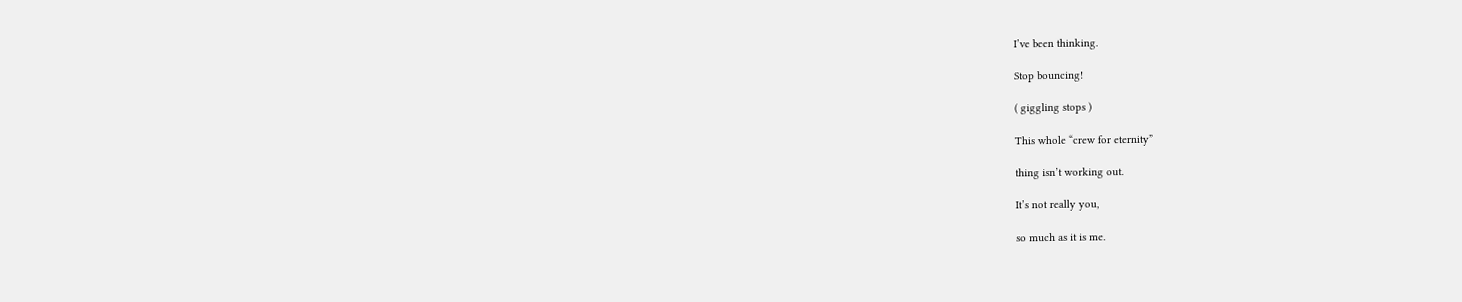I’ve been thinking.

Stop bouncing!

( giggling stops )

This whole “crew for eternity”

thing isn’t working out.

It’s not really you,

so much as it is me.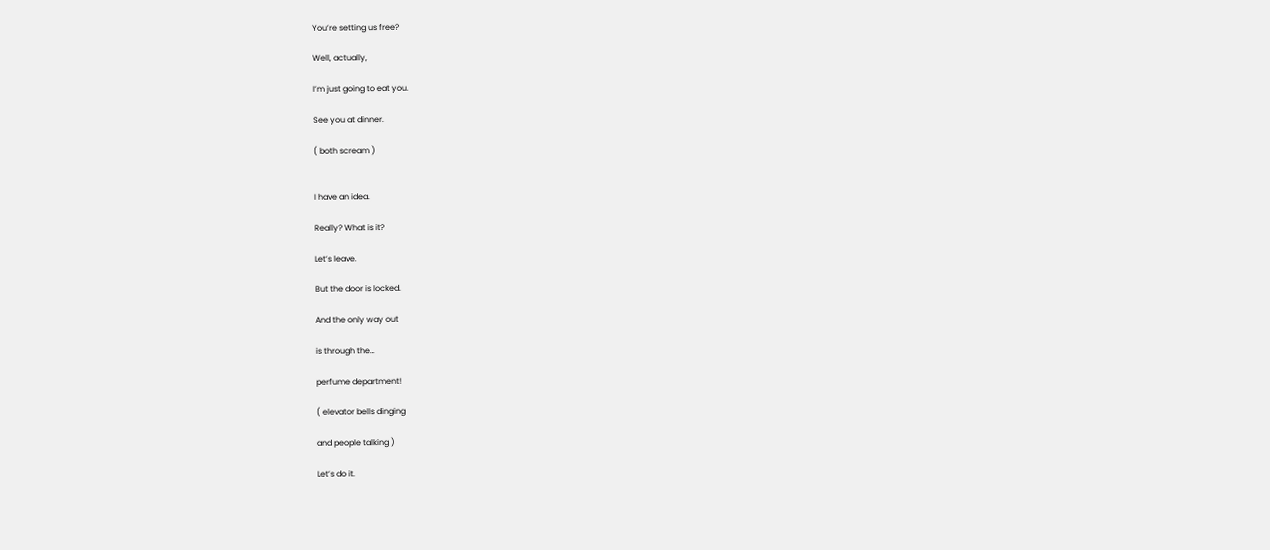You’re setting us free?

Well, actually,

I’m just going to eat you.

See you at dinner.

( both scream )


I have an idea.

Really? What is it?

Let’s leave.

But the door is locked.

And the only way out

is through the…

perfume department!

( elevator bells dinging

and people talking )

Let’s do it.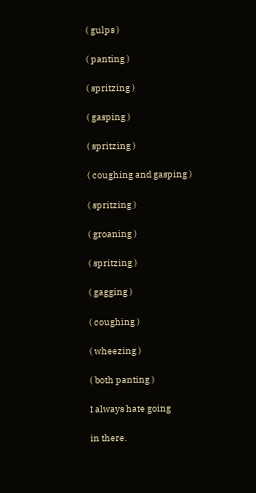( gulps )

( panting )

( spritzing )

( gasping )

( spritzing )

( coughing and gasping )

( spritzing )

( groaning )

( spritzing )

( gagging )

( coughing )

( wheezing )

( both panting )

I always hate going

in there.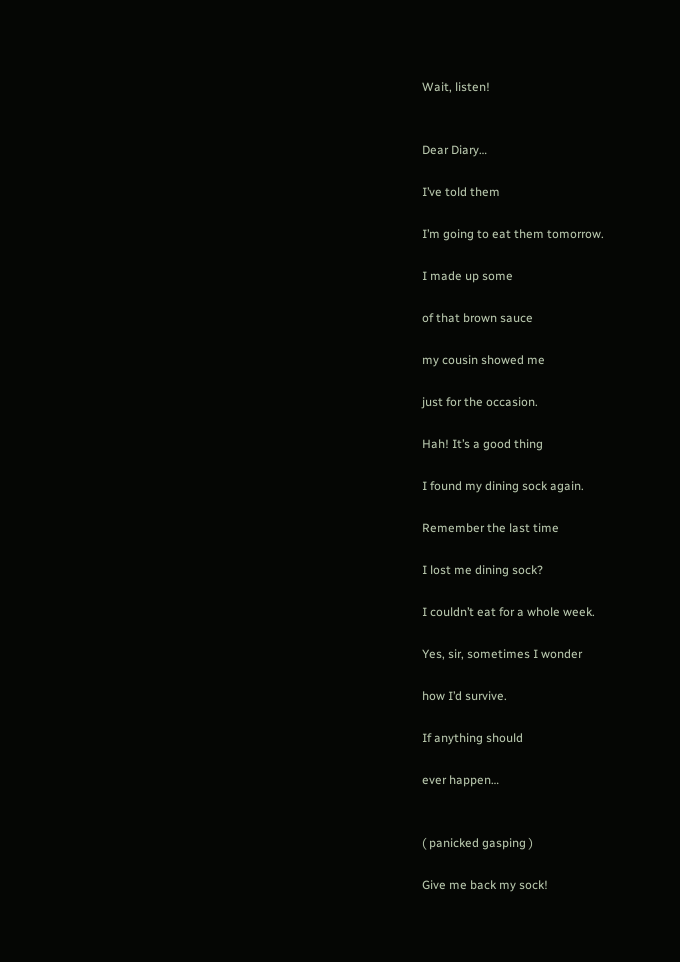Wait, listen!


Dear Diary…

I’ve told them

I’m going to eat them tomorrow.

I made up some

of that brown sauce

my cousin showed me

just for the occasion.

Hah! It’s a good thing

I found my dining sock again.

Remember the last time

I lost me dining sock?

I couldn’t eat for a whole week.

Yes, sir, sometimes I wonder

how I’d survive.

If anything should

ever happen…


( panicked gasping )

Give me back my sock!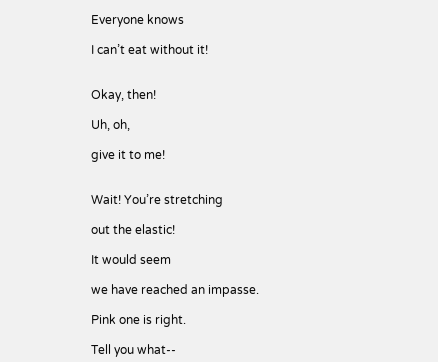Everyone knows

I can’t eat without it!


Okay, then!

Uh, oh,

give it to me!


Wait! You’re stretching

out the elastic!

It would seem

we have reached an impasse.

Pink one is right.

Tell you what--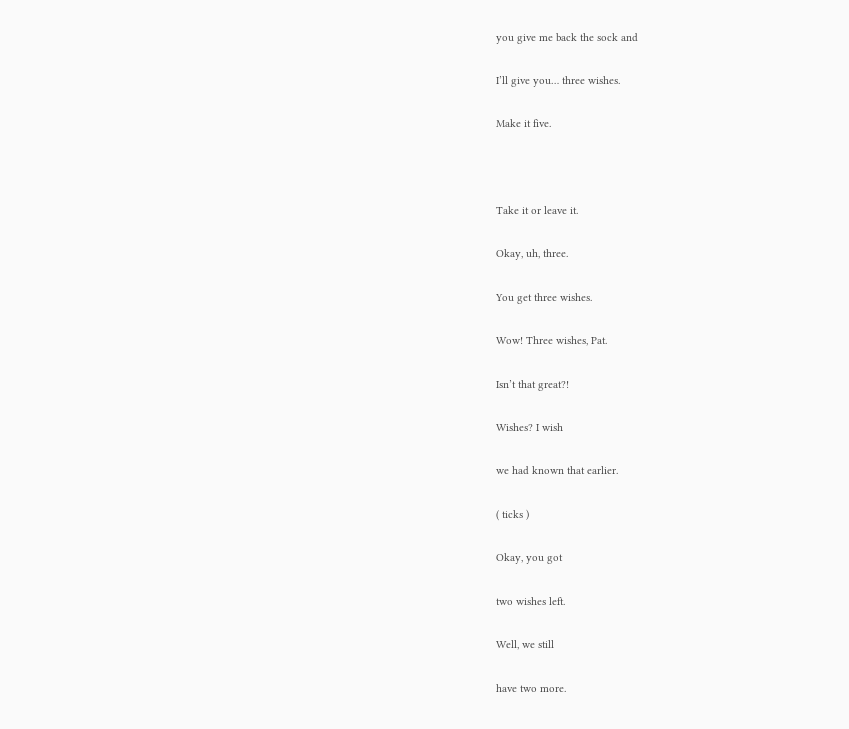you give me back the sock and

I’ll give you… three wishes.

Make it five.



Take it or leave it.

Okay, uh, three.

You get three wishes.

Wow! Three wishes, Pat.

Isn’t that great?!

Wishes? I wish

we had known that earlier.

( ticks )

Okay, you got

two wishes left.

Well, we still

have two more.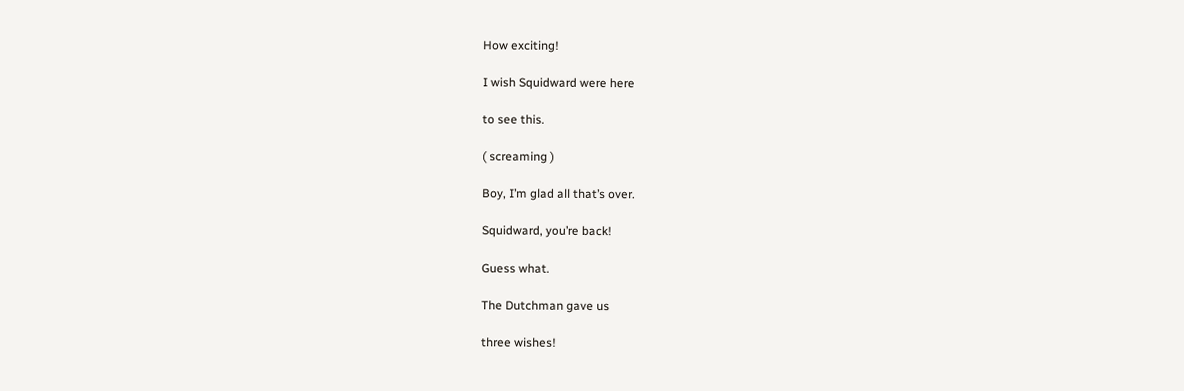How exciting!

I wish Squidward were here

to see this.

( screaming )

Boy, I’m glad all that’s over.

Squidward, you’re back!

Guess what.

The Dutchman gave us

three wishes!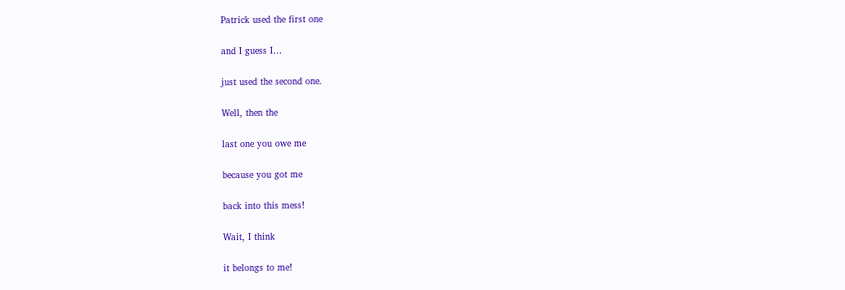Patrick used the first one

and I guess I…

just used the second one.

Well, then the

last one you owe me

because you got me

back into this mess!

Wait, I think

it belongs to me!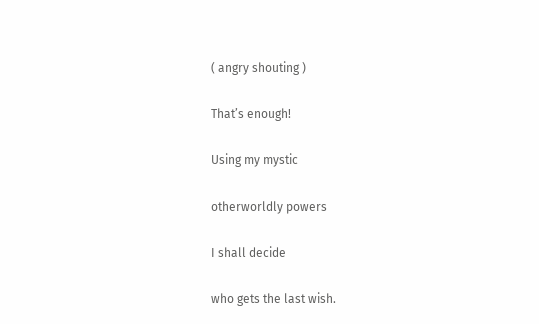( angry shouting )

That’s enough!

Using my mystic

otherworldly powers

I shall decide

who gets the last wish.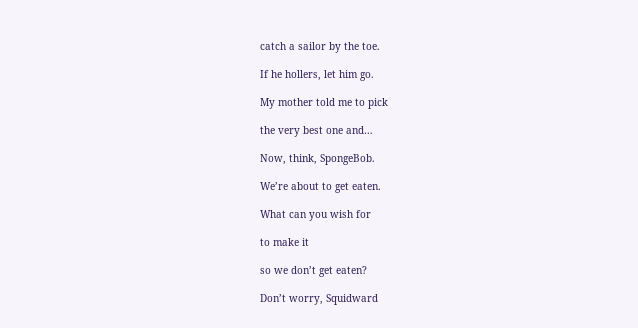catch a sailor by the toe.

If he hollers, let him go.

My mother told me to pick

the very best one and…

Now, think, SpongeBob.

We’re about to get eaten.

What can you wish for

to make it

so we don’t get eaten?

Don’t worry, Squidward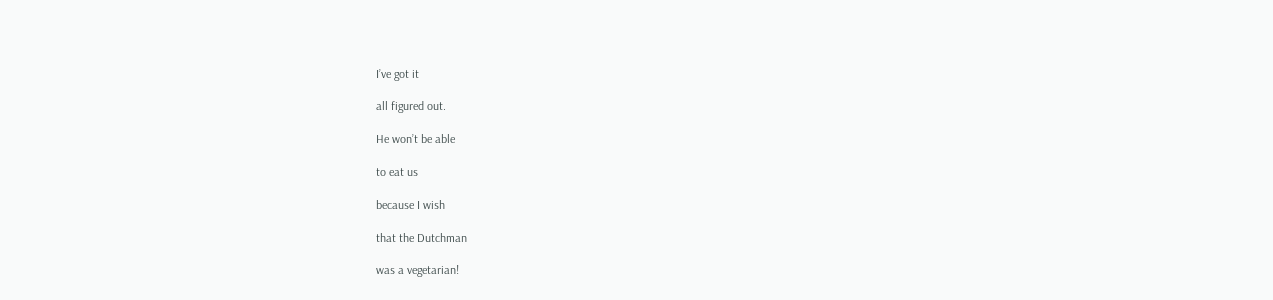I’ve got it

all figured out.

He won’t be able

to eat us

because I wish

that the Dutchman

was a vegetarian!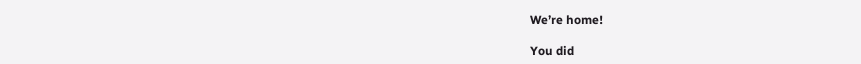We’re home!

You did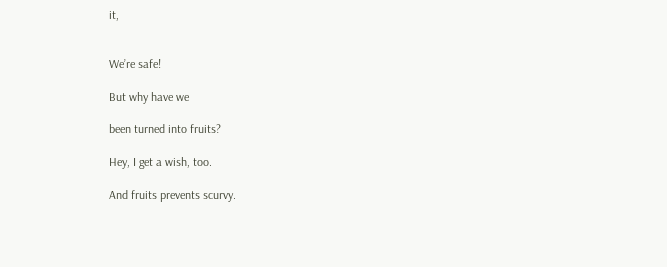it,


We’re safe!

But why have we

been turned into fruits?

Hey, I get a wish, too.

And fruits prevents scurvy.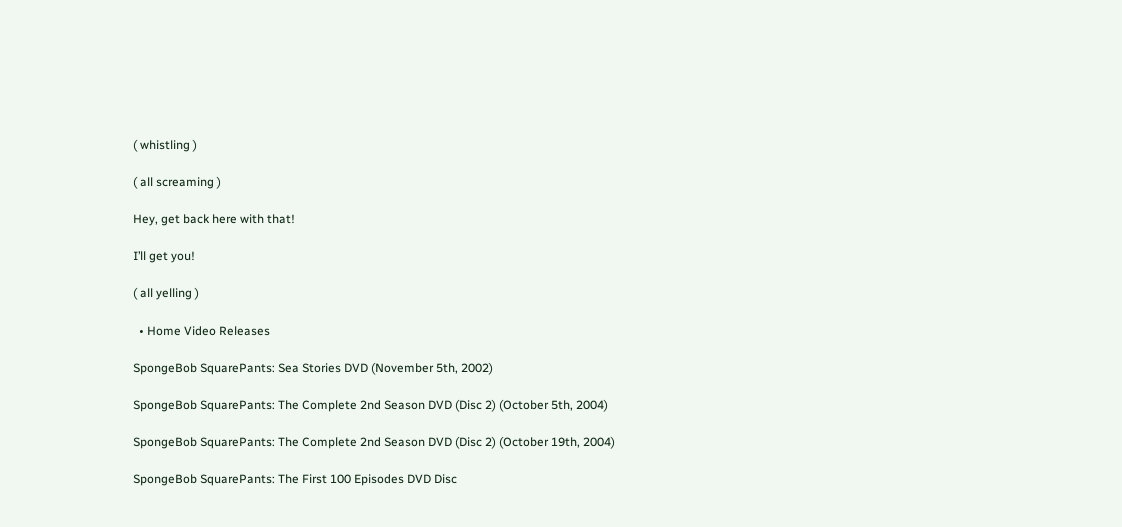( whistling )

( all screaming )

Hey, get back here with that!

I’ll get you!

( all yelling )

  • Home Video Releases

SpongeBob SquarePants: Sea Stories DVD (November 5th, 2002)

SpongeBob SquarePants: The Complete 2nd Season DVD (Disc 2) (October 5th, 2004)

SpongeBob SquarePants: The Complete 2nd Season DVD (Disc 2) (October 19th, 2004)

SpongeBob SquarePants: The First 100 Episodes DVD Disc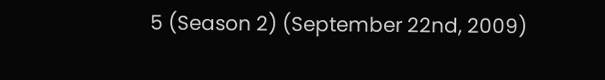5 (Season 2) (September 22nd, 2009)